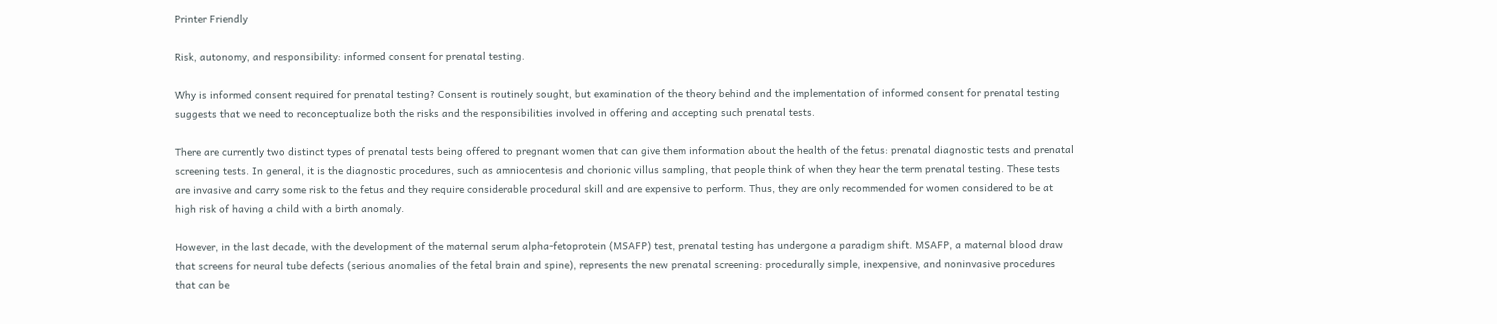Printer Friendly

Risk, autonomy, and responsibility: informed consent for prenatal testing.

Why is informed consent required for prenatal testing? Consent is routinely sought, but examination of the theory behind and the implementation of informed consent for prenatal testing suggests that we need to reconceptualize both the risks and the responsibilities involved in offering and accepting such prenatal tests.

There are currently two distinct types of prenatal tests being offered to pregnant women that can give them information about the health of the fetus: prenatal diagnostic tests and prenatal screening tests. In general, it is the diagnostic procedures, such as amniocentesis and chorionic villus sampling, that people think of when they hear the term prenatal testing. These tests are invasive and carry some risk to the fetus and they require considerable procedural skill and are expensive to perform. Thus, they are only recommended for women considered to be at high risk of having a child with a birth anomaly.

However, in the last decade, with the development of the maternal serum alpha-fetoprotein (MSAFP) test, prenatal testing has undergone a paradigm shift. MSAFP, a maternal blood draw that screens for neural tube defects (serious anomalies of the fetal brain and spine), represents the new prenatal screening: procedurally simple, inexpensive, and noninvasive procedures that can be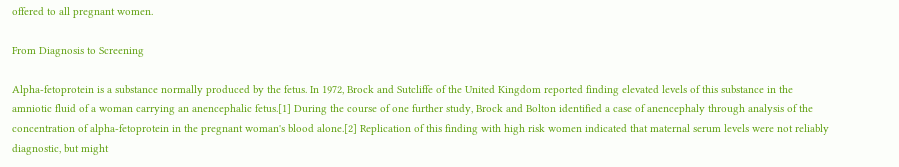offered to all pregnant women.

From Diagnosis to Screening

Alpha-fetoprotein is a substance normally produced by the fetus. In 1972, Brock and Sutcliffe of the United Kingdom reported finding elevated levels of this substance in the amniotic fluid of a woman carrying an anencephalic fetus.[1] During the course of one further study, Brock and Bolton identified a case of anencephaly through analysis of the concentration of alpha-fetoprotein in the pregnant woman's blood alone.[2] Replication of this finding with high risk women indicated that maternal serum levels were not reliably diagnostic, but might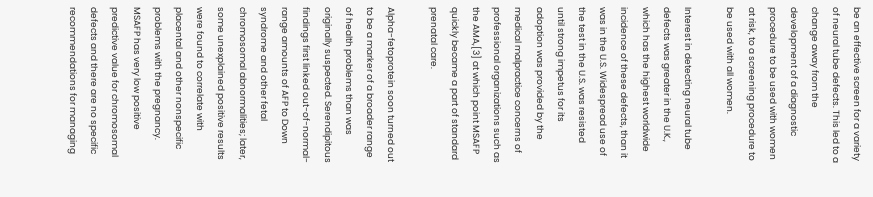be an effective screen for a variety of neural tube defects. This led to a change away from the development of a diagnostic procedure to be used with women at risk, to a screening procedure to be used with all women.

Interest in detecting neural tube defects was greater in the U.K., which has the highest worldwide incidence of these defects, than it was in the U.S. Widespread use of the test in the U.S. was resisted until strong impetus for its adoption was provided by the medical malpractice concerns of professional organizations such as the AMA,[3] at which point MSAFP quickly became a part of standard prenatal care.

Alpha-fetoprotein soon turned out to be a marker of a broader range of health problems than was originally suspected. Serendipitous findings first linked out-of-normal-range amounts of AFP to Down syndrome and other fetal chromosomal abnormalities; later, some unexplained positive results were found to correlate with placental and other nonspecific problems with the pregnancy. MSAFP has very low positive predictive value for chromosomal defects and there are no specific recommendations for managing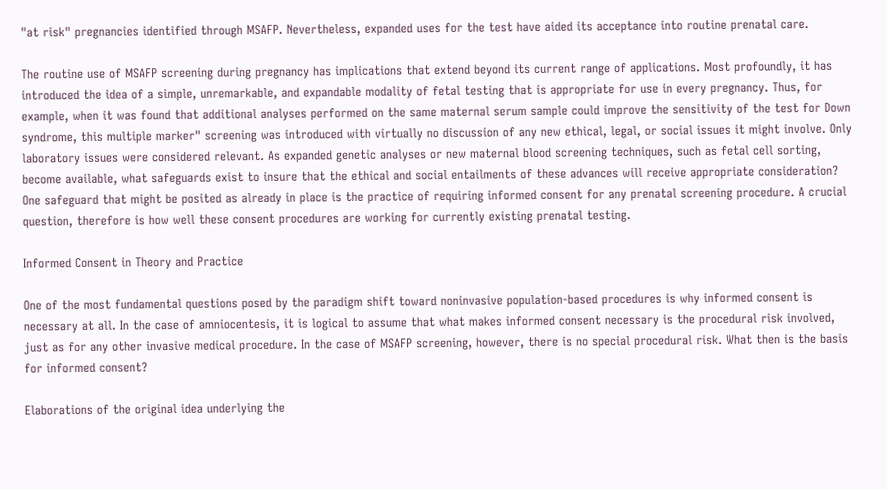"at risk" pregnancies identified through MSAFP. Nevertheless, expanded uses for the test have aided its acceptance into routine prenatal care.

The routine use of MSAFP screening during pregnancy has implications that extend beyond its current range of applications. Most profoundly, it has introduced the idea of a simple, unremarkable, and expandable modality of fetal testing that is appropriate for use in every pregnancy. Thus, for example, when it was found that additional analyses performed on the same maternal serum sample could improve the sensitivity of the test for Down syndrome, this multiple marker" screening was introduced with virtually no discussion of any new ethical, legal, or social issues it might involve. Only laboratory issues were considered relevant. As expanded genetic analyses or new maternal blood screening techniques, such as fetal cell sorting, become available, what safeguards exist to insure that the ethical and social entailments of these advances will receive appropriate consideration? One safeguard that might be posited as already in place is the practice of requiring informed consent for any prenatal screening procedure. A crucial question, therefore is how well these consent procedures are working for currently existing prenatal testing.

Informed Consent in Theory and Practice

One of the most fundamental questions posed by the paradigm shift toward noninvasive population-based procedures is why informed consent is necessary at all. In the case of amniocentesis, it is logical to assume that what makes informed consent necessary is the procedural risk involved, just as for any other invasive medical procedure. In the case of MSAFP screening, however, there is no special procedural risk. What then is the basis for informed consent?

Elaborations of the original idea underlying the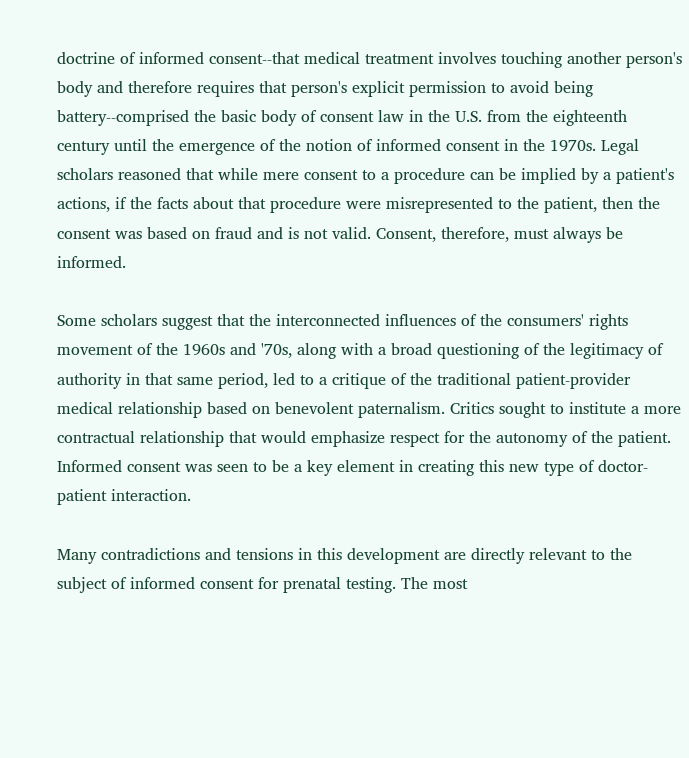doctrine of informed consent--that medical treatment involves touching another person's body and therefore requires that person's explicit permission to avoid being battery--comprised the basic body of consent law in the U.S. from the eighteenth century until the emergence of the notion of informed consent in the 1970s. Legal scholars reasoned that while mere consent to a procedure can be implied by a patient's actions, if the facts about that procedure were misrepresented to the patient, then the consent was based on fraud and is not valid. Consent, therefore, must always be informed.

Some scholars suggest that the interconnected influences of the consumers' rights movement of the 1960s and '70s, along with a broad questioning of the legitimacy of authority in that same period, led to a critique of the traditional patient-provider medical relationship based on benevolent paternalism. Critics sought to institute a more contractual relationship that would emphasize respect for the autonomy of the patient. Informed consent was seen to be a key element in creating this new type of doctor-patient interaction.

Many contradictions and tensions in this development are directly relevant to the subject of informed consent for prenatal testing. The most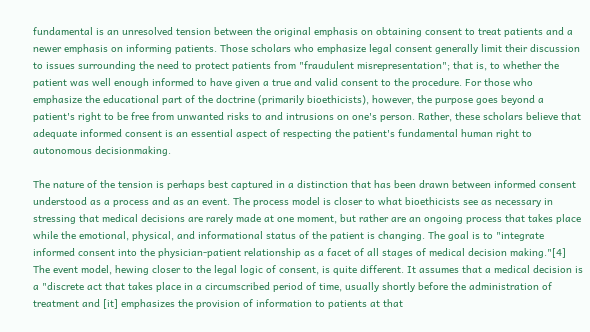fundamental is an unresolved tension between the original emphasis on obtaining consent to treat patients and a newer emphasis on informing patients. Those scholars who emphasize legal consent generally limit their discussion to issues surrounding the need to protect patients from "fraudulent misrepresentation"; that is, to whether the patient was well enough informed to have given a true and valid consent to the procedure. For those who emphasize the educational part of the doctrine (primarily bioethicists), however, the purpose goes beyond a patient's right to be free from unwanted risks to and intrusions on one's person. Rather, these scholars believe that adequate informed consent is an essential aspect of respecting the patient's fundamental human right to autonomous decisionmaking.

The nature of the tension is perhaps best captured in a distinction that has been drawn between informed consent understood as a process and as an event. The process model is closer to what bioethicists see as necessary in stressing that medical decisions are rarely made at one moment, but rather are an ongoing process that takes place while the emotional, physical, and informational status of the patient is changing. The goal is to "integrate informed consent into the physician-patient relationship as a facet of all stages of medical decision making."[4] The event model, hewing closer to the legal logic of consent, is quite different. It assumes that a medical decision is a "discrete act that takes place in a circumscribed period of time, usually shortly before the administration of treatment and [it] emphasizes the provision of information to patients at that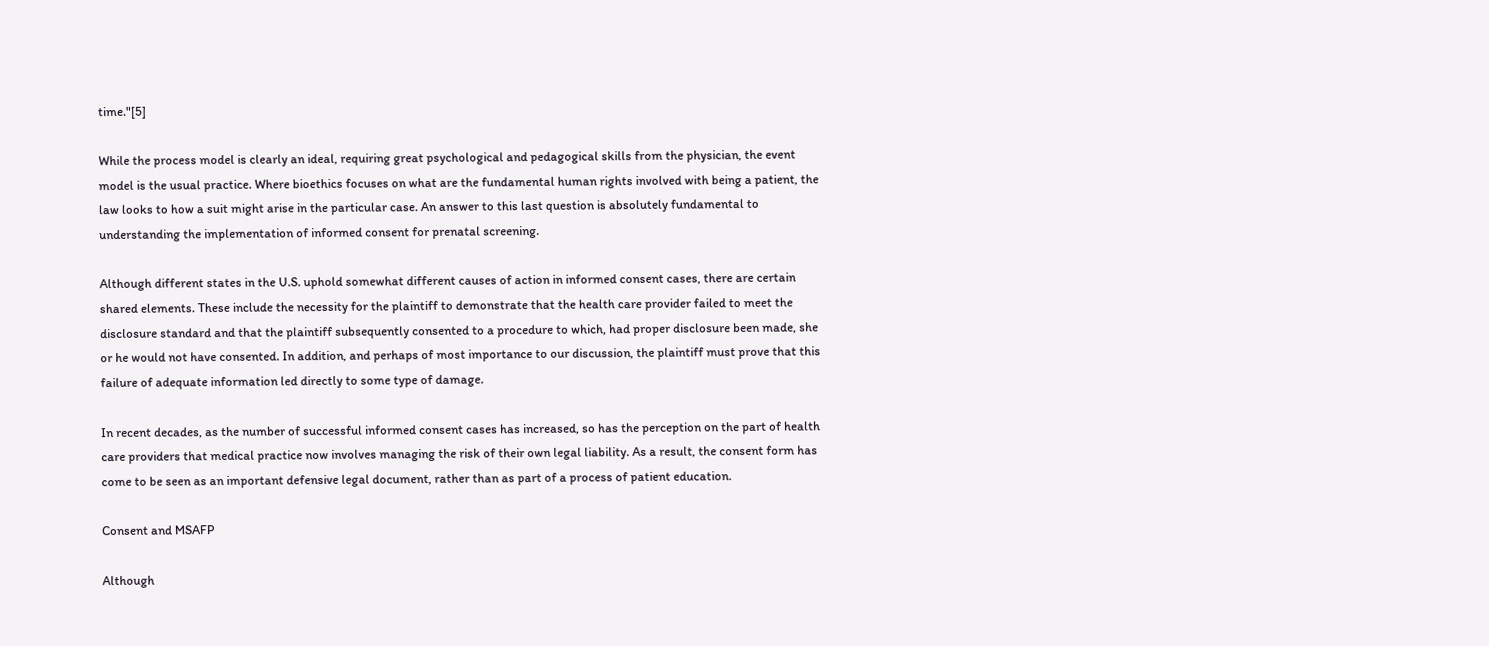time."[5]

While the process model is clearly an ideal, requiring great psychological and pedagogical skills from the physician, the event model is the usual practice. Where bioethics focuses on what are the fundamental human rights involved with being a patient, the law looks to how a suit might arise in the particular case. An answer to this last question is absolutely fundamental to understanding the implementation of informed consent for prenatal screening.

Although different states in the U.S. uphold somewhat different causes of action in informed consent cases, there are certain shared elements. These include the necessity for the plaintiff to demonstrate that the health care provider failed to meet the disclosure standard and that the plaintiff subsequently consented to a procedure to which, had proper disclosure been made, she or he would not have consented. In addition, and perhaps of most importance to our discussion, the plaintiff must prove that this failure of adequate information led directly to some type of damage.

In recent decades, as the number of successful informed consent cases has increased, so has the perception on the part of health care providers that medical practice now involves managing the risk of their own legal liability. As a result, the consent form has come to be seen as an important defensive legal document, rather than as part of a process of patient education.

Consent and MSAFP

Although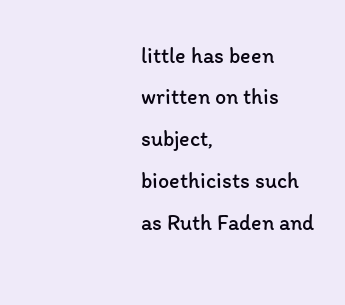little has been written on this subject, bioethicists such as Ruth Faden and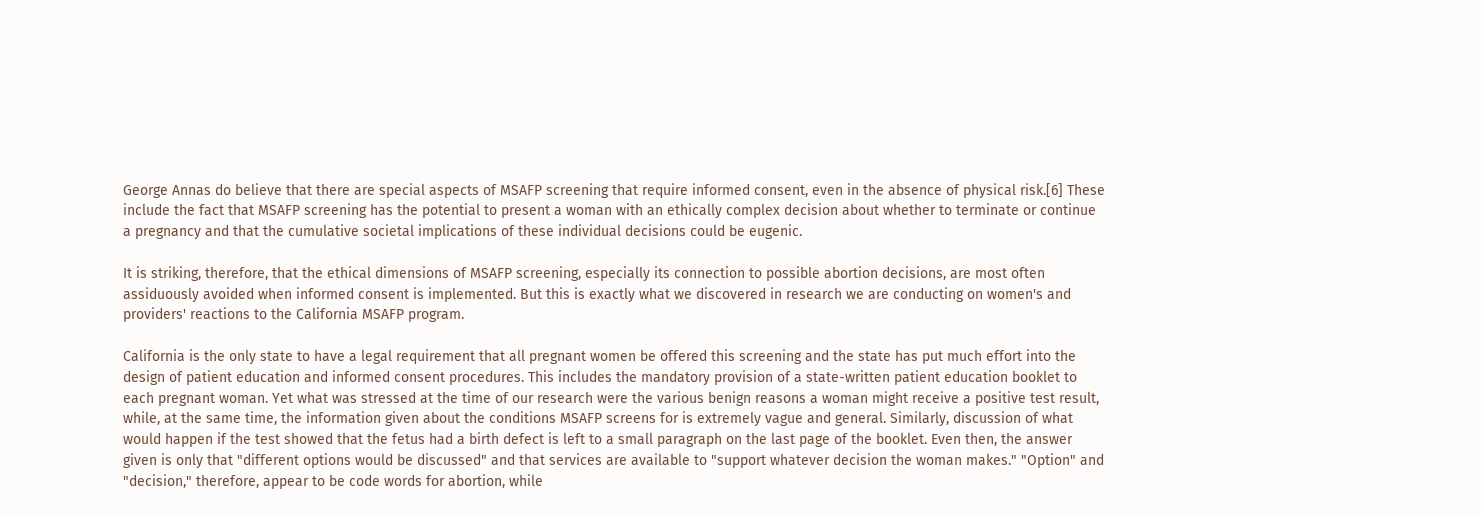George Annas do believe that there are special aspects of MSAFP screening that require informed consent, even in the absence of physical risk.[6] These include the fact that MSAFP screening has the potential to present a woman with an ethically complex decision about whether to terminate or continue a pregnancy and that the cumulative societal implications of these individual decisions could be eugenic.

It is striking, therefore, that the ethical dimensions of MSAFP screening, especially its connection to possible abortion decisions, are most often assiduously avoided when informed consent is implemented. But this is exactly what we discovered in research we are conducting on women's and providers' reactions to the California MSAFP program.

California is the only state to have a legal requirement that all pregnant women be offered this screening and the state has put much effort into the design of patient education and informed consent procedures. This includes the mandatory provision of a state-written patient education booklet to each pregnant woman. Yet what was stressed at the time of our research were the various benign reasons a woman might receive a positive test result, while, at the same time, the information given about the conditions MSAFP screens for is extremely vague and general. Similarly, discussion of what would happen if the test showed that the fetus had a birth defect is left to a small paragraph on the last page of the booklet. Even then, the answer given is only that "different options would be discussed" and that services are available to "support whatever decision the woman makes." "Option" and "decision," therefore, appear to be code words for abortion, while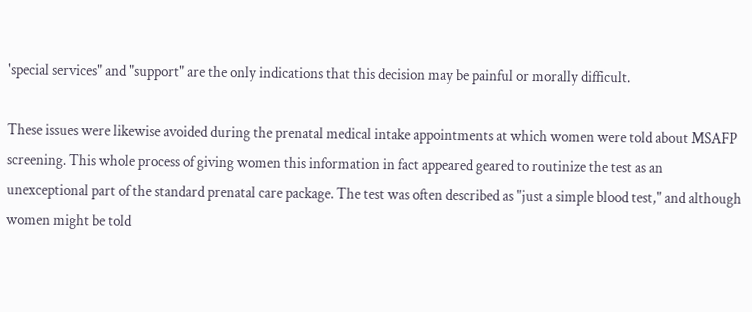'special services" and "support" are the only indications that this decision may be painful or morally difficult.

These issues were likewise avoided during the prenatal medical intake appointments at which women were told about MSAFP screening. This whole process of giving women this information in fact appeared geared to routinize the test as an unexceptional part of the standard prenatal care package. The test was often described as "just a simple blood test," and although women might be told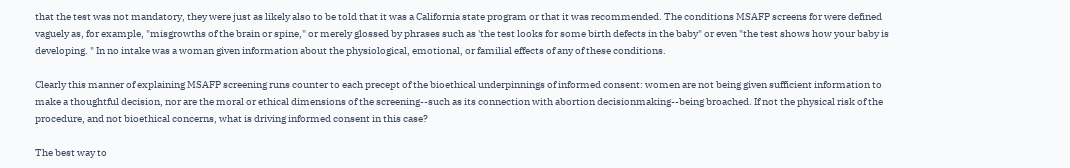that the test was not mandatory, they were just as likely also to be told that it was a California state program or that it was recommended. The conditions MSAFP screens for were defined vaguely as, for example, "misgrowths of the brain or spine," or merely glossed by phrases such as 'the test looks for some birth defects in the baby" or even "the test shows how your baby is developing. " In no intake was a woman given information about the physiological, emotional, or familial effects of any of these conditions.

Clearly this manner of explaining MSAFP screening runs counter to each precept of the bioethical underpinnings of informed consent: women are not being given sufficient information to make a thoughtful decision, nor are the moral or ethical dimensions of the screening--such as its connection with abortion decisionmaking--being broached. If not the physical risk of the procedure, and not bioethical concerns, what is driving informed consent in this case?

The best way to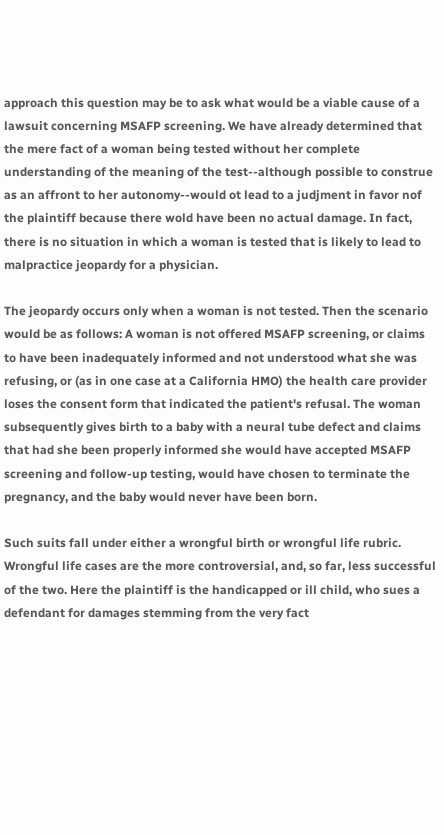approach this question may be to ask what would be a viable cause of a lawsuit concerning MSAFP screening. We have already determined that the mere fact of a woman being tested without her complete understanding of the meaning of the test--although possible to construe as an affront to her autonomy--would ot lead to a judjment in favor nof the plaintiff because there wold have been no actual damage. In fact, there is no situation in which a woman is tested that is likely to lead to malpractice jeopardy for a physician.

The jeopardy occurs only when a woman is not tested. Then the scenario would be as follows: A woman is not offered MSAFP screening, or claims to have been inadequately informed and not understood what she was refusing, or (as in one case at a California HMO) the health care provider loses the consent form that indicated the patient's refusal. The woman subsequently gives birth to a baby with a neural tube defect and claims that had she been properly informed she would have accepted MSAFP screening and follow-up testing, would have chosen to terminate the pregnancy, and the baby would never have been born.

Such suits fall under either a wrongful birth or wrongful life rubric. Wrongful life cases are the more controversial, and, so far, less successful of the two. Here the plaintiff is the handicapped or ill child, who sues a defendant for damages stemming from the very fact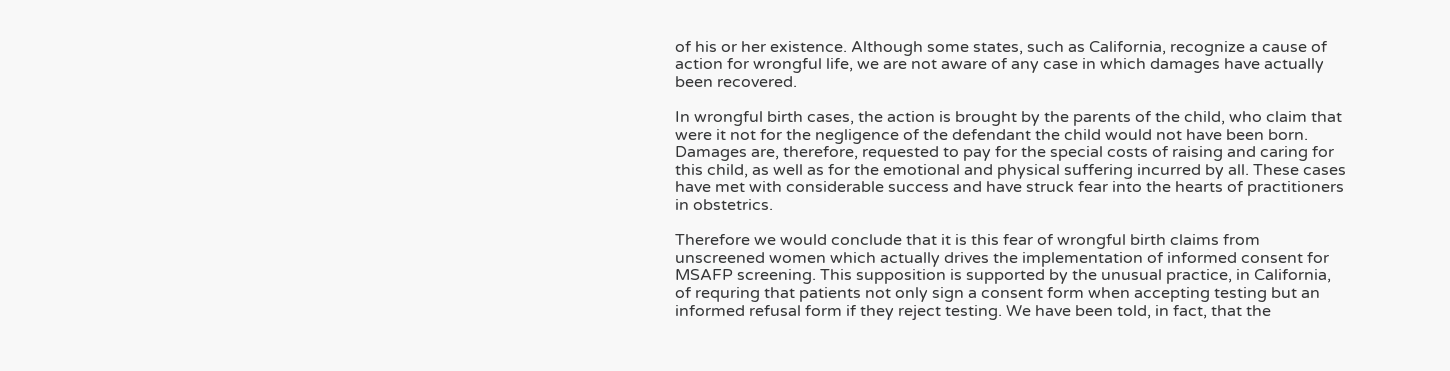of his or her existence. Although some states, such as California, recognize a cause of action for wrongful life, we are not aware of any case in which damages have actually been recovered.

In wrongful birth cases, the action is brought by the parents of the child, who claim that were it not for the negligence of the defendant the child would not have been born. Damages are, therefore, requested to pay for the special costs of raising and caring for this child, as well as for the emotional and physical suffering incurred by all. These cases have met with considerable success and have struck fear into the hearts of practitioners in obstetrics.

Therefore we would conclude that it is this fear of wrongful birth claims from unscreened women which actually drives the implementation of informed consent for MSAFP screening. This supposition is supported by the unusual practice, in California, of requring that patients not only sign a consent form when accepting testing but an informed refusal form if they reject testing. We have been told, in fact, that the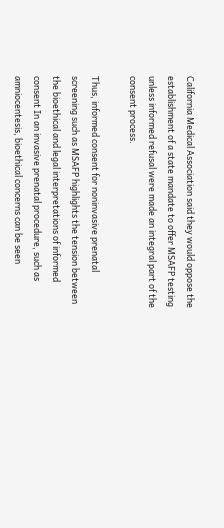California Medical Association said they would oppose the establishment of a state mandate to offer MSAFP testing unless informed refusal were made an integral part of the consent process.

Thus, informed consent for noninvasive prenatal screening such as MSAFP highlights the tension between the bioethical and legal interpretations of informed consent In an invasive prenatal procedure, such as amniocentesis, bioethical concerns can be seen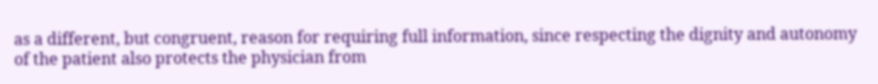as a different, but congruent, reason for requiring full information, since respecting the dignity and autonomy of the patient also protects the physician from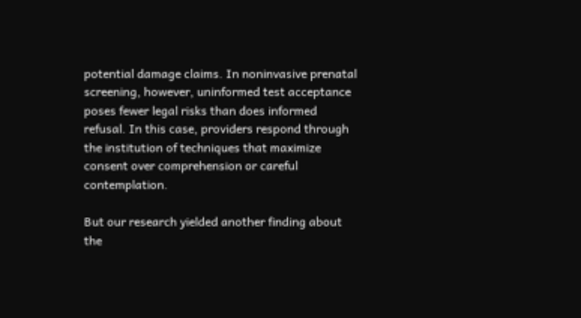potential damage claims. In noninvasive prenatal screening, however, uninformed test acceptance poses fewer legal risks than does informed refusal. In this case, providers respond through the institution of techniques that maximize consent over comprehension or careful contemplation.

But our research yielded another finding about the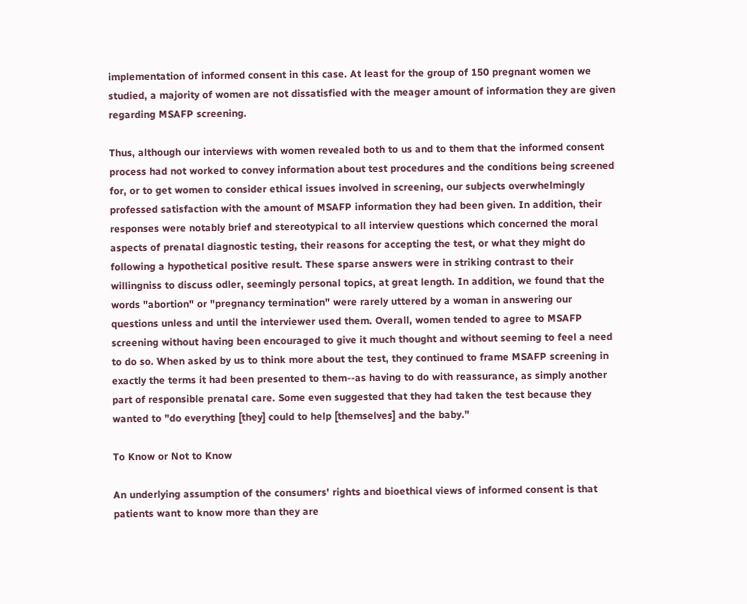implementation of informed consent in this case. At least for the group of 150 pregnant women we studied, a majority of women are not dissatisfied with the meager amount of information they are given regarding MSAFP screening.

Thus, although our interviews with women revealed both to us and to them that the informed consent process had not worked to convey information about test procedures and the conditions being screened for, or to get women to consider ethical issues involved in screening, our subjects overwhelmingly professed satisfaction with the amount of MSAFP information they had been given. In addition, their responses were notably brief and stereotypical to all interview questions which concerned the moral aspects of prenatal diagnostic testing, their reasons for accepting the test, or what they might do following a hypothetical positive result. These sparse answers were in striking contrast to their willingniss to discuss odler, seemingly personal topics, at great length. In addition, we found that the words "abortion" or "pregnancy termination" were rarely uttered by a woman in answering our questions unless and until the interviewer used them. Overall, women tended to agree to MSAFP screening without having been encouraged to give it much thought and without seeming to feel a need to do so. When asked by us to think more about the test, they continued to frame MSAFP screening in exactly the terms it had been presented to them--as having to do with reassurance, as simply another part of responsible prenatal care. Some even suggested that they had taken the test because they wanted to "do everything [they] could to help [themselves] and the baby."

To Know or Not to Know

An underlying assumption of the consumers' rights and bioethical views of informed consent is that patients want to know more than they are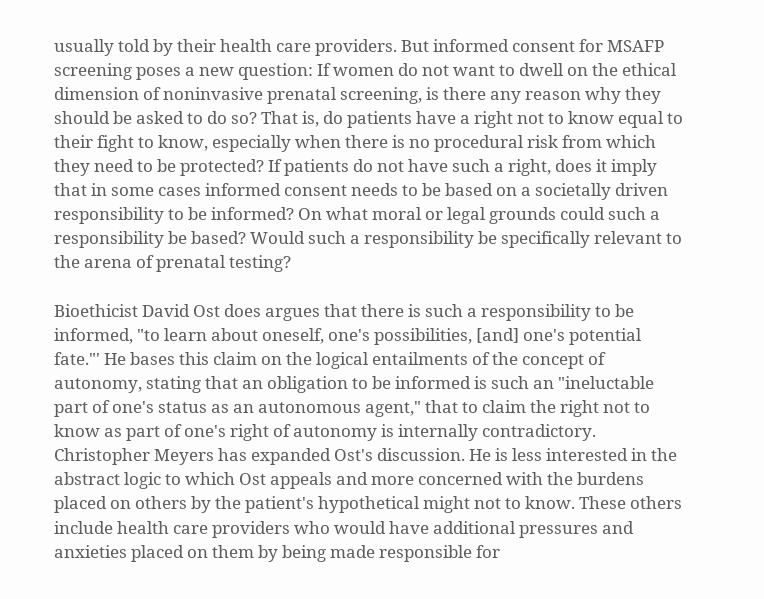usually told by their health care providers. But informed consent for MSAFP screening poses a new question: If women do not want to dwell on the ethical dimension of noninvasive prenatal screening, is there any reason why they should be asked to do so? That is, do patients have a right not to know equal to their fight to know, especially when there is no procedural risk from which they need to be protected? If patients do not have such a right, does it imply that in some cases informed consent needs to be based on a societally driven responsibility to be informed? On what moral or legal grounds could such a responsibility be based? Would such a responsibility be specifically relevant to the arena of prenatal testing?

Bioethicist David Ost does argues that there is such a responsibility to be informed, "to learn about oneself, one's possibilities, [and] one's potential fate."' He bases this claim on the logical entailments of the concept of autonomy, stating that an obligation to be informed is such an "ineluctable part of one's status as an autonomous agent," that to claim the right not to know as part of one's right of autonomy is internally contradictory. Christopher Meyers has expanded Ost's discussion. He is less interested in the abstract logic to which Ost appeals and more concerned with the burdens placed on others by the patient's hypothetical might not to know. These others include health care providers who would have additional pressures and anxieties placed on them by being made responsible for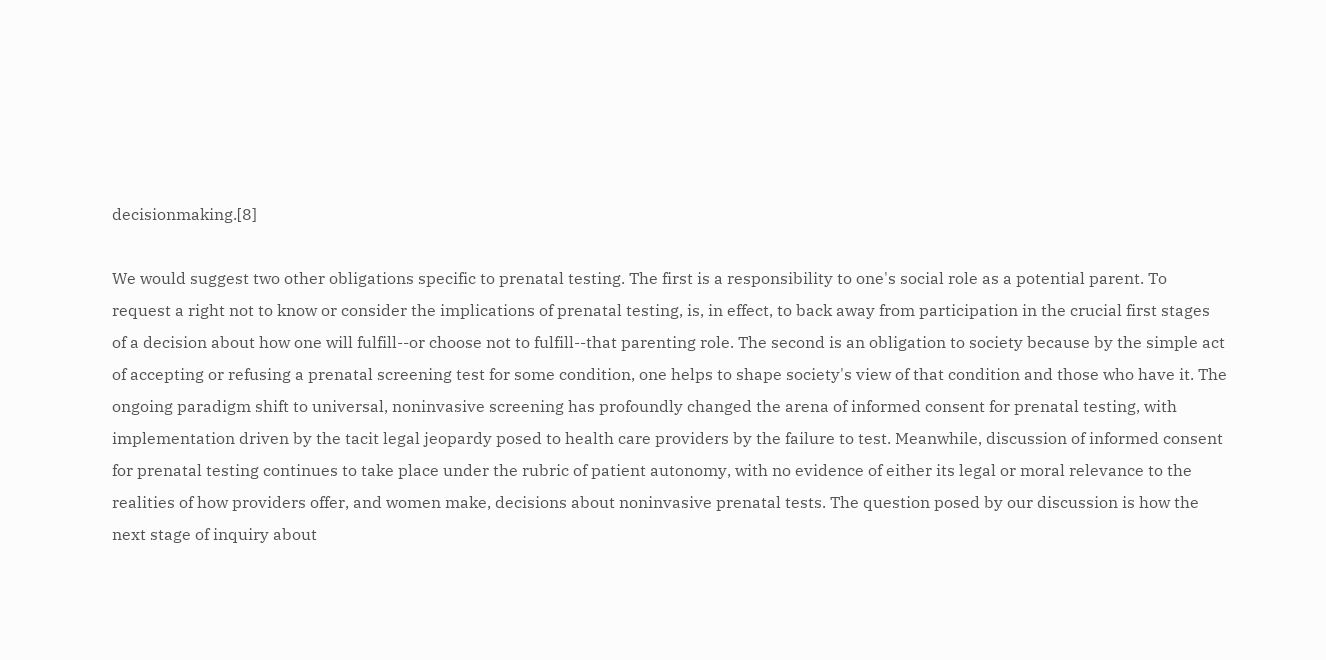decisionmaking.[8]

We would suggest two other obligations specific to prenatal testing. The first is a responsibility to one's social role as a potential parent. To request a right not to know or consider the implications of prenatal testing, is, in effect, to back away from participation in the crucial first stages of a decision about how one will fulfill--or choose not to fulfill--that parenting role. The second is an obligation to society because by the simple act of accepting or refusing a prenatal screening test for some condition, one helps to shape society's view of that condition and those who have it. The ongoing paradigm shift to universal, noninvasive screening has profoundly changed the arena of informed consent for prenatal testing, with implementation driven by the tacit legal jeopardy posed to health care providers by the failure to test. Meanwhile, discussion of informed consent for prenatal testing continues to take place under the rubric of patient autonomy, with no evidence of either its legal or moral relevance to the realities of how providers offer, and women make, decisions about noninvasive prenatal tests. The question posed by our discussion is how the next stage of inquiry about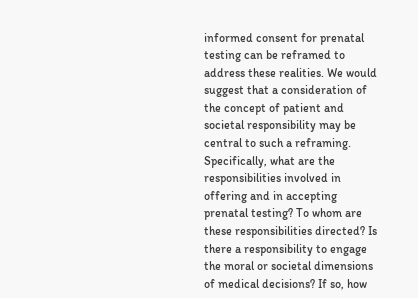informed consent for prenatal testing can be reframed to address these realities. We would suggest that a consideration of the concept of patient and societal responsibility may be central to such a reframing. Specifically, what are the responsibilities involved in offering and in accepting prenatal testing? To whom are these responsibilities directed? Is there a responsibility to engage the moral or societal dimensions of medical decisions? If so, how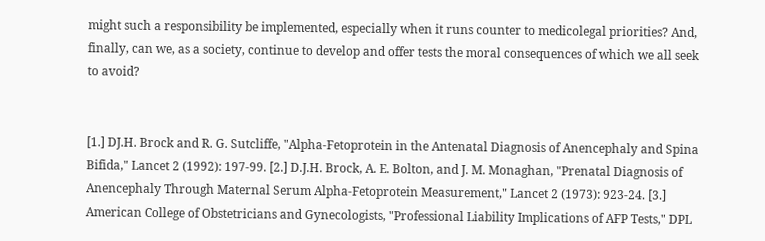might such a responsibility be implemented, especially when it runs counter to medicolegal priorities? And, finally, can we, as a society, continue to develop and offer tests the moral consequences of which we all seek to avoid?


[1.] DJ.H. Brock and R. G. Sutcliffe, "Alpha-Fetoprotein in the Antenatal Diagnosis of Anencephaly and Spina Bifida," Lancet 2 (1992): 197-99. [2.] D.J.H. Brock, A. E. Bolton, and J. M. Monaghan, "Prenatal Diagnosis of Anencephaly Through Maternal Serum Alpha-Fetoprotein Measurement," Lancet 2 (1973): 923-24. [3.] American College of Obstetricians and Gynecologists, "Professional Liability Implications of AFP Tests," DPL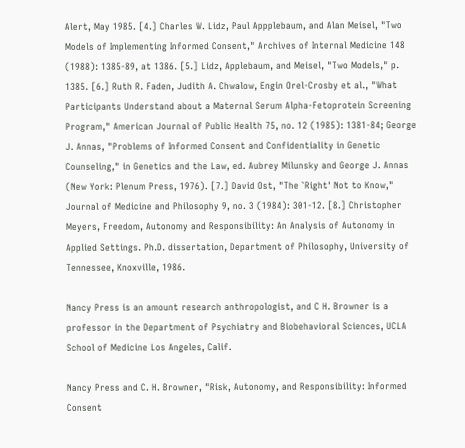Alert, May 1985. [4.] Charles W. Lidz, Paul Appplebaum, and Alan Meisel, "Two Models of Implementing Informed Consent," Archives of Internal Medicine 148 (1988): 1385-89, at 1386. [5.] Lidz, Applebaum, and Meisel, "Two Models," p. 1385. [6.] Ruth R. Faden, Judith A. Chwalow, Engin Orel-Crosby et al., "What Participants Understand about a Maternal Serum Alpha-Fetoprotein Screening Program," American Journal of Public Health 75, no. 12 (1985): 1381-84; George J. Annas, "Problems of Informed Consent and Confidentiality in Genetic Counseling," in Genetics and the Law, ed. Aubrey Milunsky and George J. Annas (New York: Plenum Press, 1976). [7.] David Ost, "The `Right' Not to Know," Journal of Medicine and Philosophy 9, no. 3 (1984): 301-12. [8.] Christopher Meyers, Freedom, Autonomy and Responsibility: An Analysis of Autonomy in Applied Settings. Ph.D. dissertation, Department of Philosophy, University of Tennessee, Knoxville, 1986.

Nancy Press is an amount research anthropologist, and C H. Browner is a professor in the Department of Psychiatry and Biobehavioral Sciences, UCLA School of Medicine Los Angeles, Calif.

Nancy Press and C. H. Browner, "Risk, Autonomy, and Responsibility: Informed Consent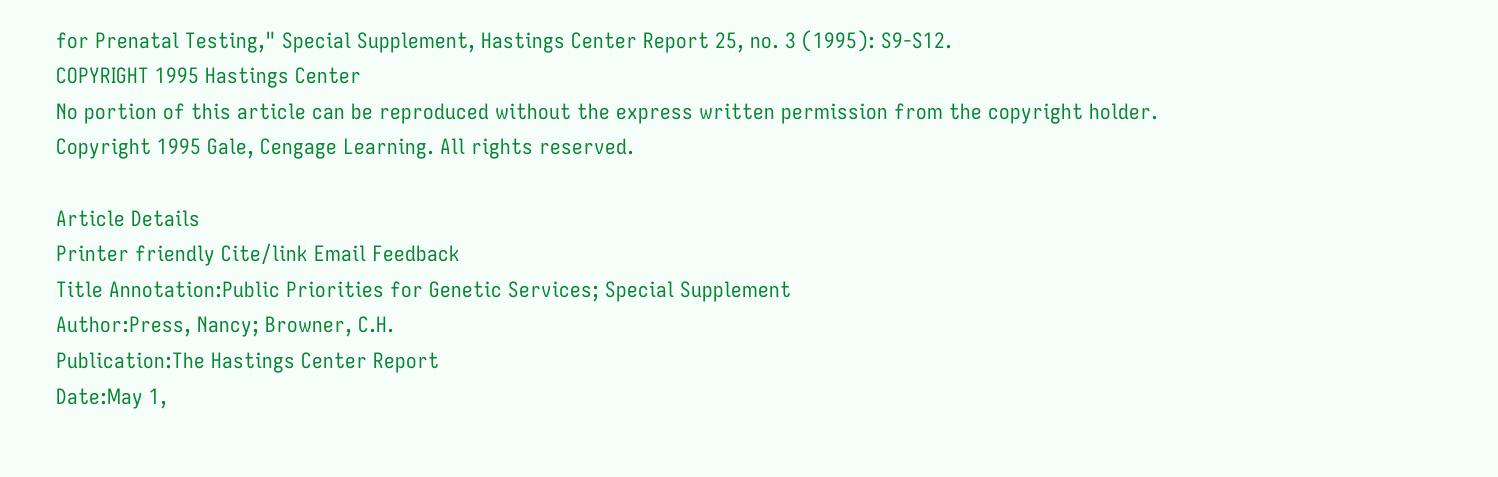for Prenatal Testing," Special Supplement, Hastings Center Report 25, no. 3 (1995): S9-S12.
COPYRIGHT 1995 Hastings Center
No portion of this article can be reproduced without the express written permission from the copyright holder.
Copyright 1995 Gale, Cengage Learning. All rights reserved.

Article Details
Printer friendly Cite/link Email Feedback
Title Annotation:Public Priorities for Genetic Services; Special Supplement
Author:Press, Nancy; Browner, C.H.
Publication:The Hastings Center Report
Date:May 1,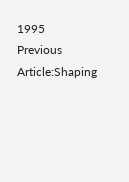1995
Previous Article:Shaping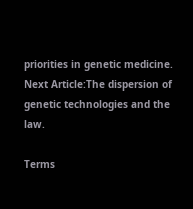priorities in genetic medicine.
Next Article:The dispersion of genetic technologies and the law.

Terms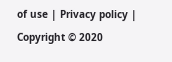of use | Privacy policy | Copyright © 2020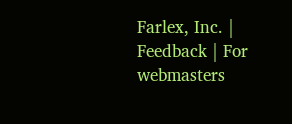Farlex, Inc. | Feedback | For webmasters